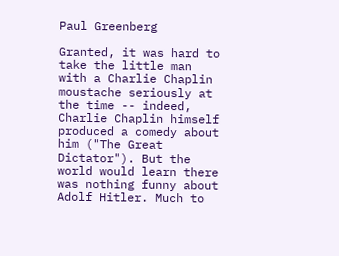Paul Greenberg

Granted, it was hard to take the little man with a Charlie Chaplin moustache seriously at the time -- indeed, Charlie Chaplin himself produced a comedy about him ("The Great Dictator"). But the world would learn there was nothing funny about Adolf Hitler. Much to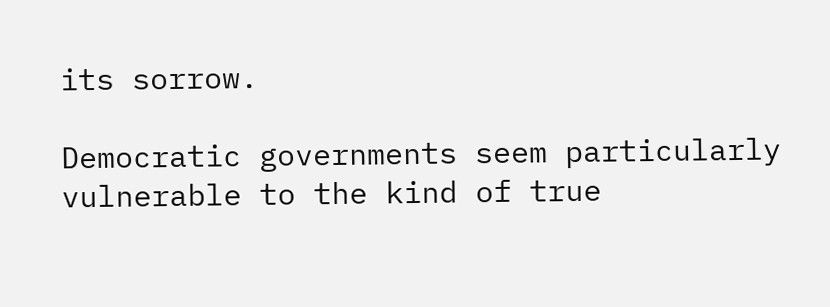its sorrow.

Democratic governments seem particularly vulnerable to the kind of true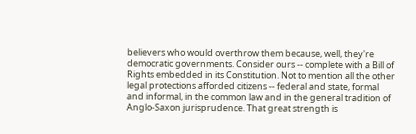believers who would overthrow them because, well, they're democratic governments. Consider ours -- complete with a Bill of Rights embedded in its Constitution. Not to mention all the other legal protections afforded citizens -- federal and state, formal and informal, in the common law and in the general tradition of Anglo-Saxon jurisprudence. That great strength is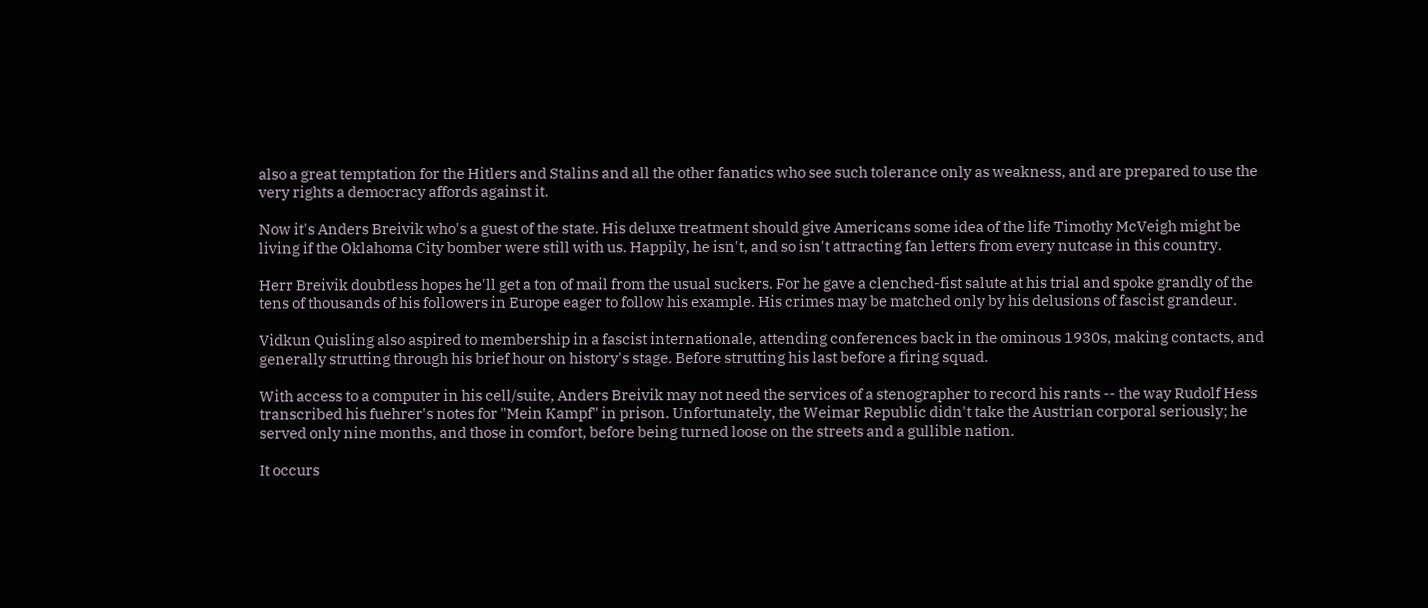also a great temptation for the Hitlers and Stalins and all the other fanatics who see such tolerance only as weakness, and are prepared to use the very rights a democracy affords against it.

Now it's Anders Breivik who's a guest of the state. His deluxe treatment should give Americans some idea of the life Timothy McVeigh might be living if the Oklahoma City bomber were still with us. Happily, he isn't, and so isn't attracting fan letters from every nutcase in this country.

Herr Breivik doubtless hopes he'll get a ton of mail from the usual suckers. For he gave a clenched-fist salute at his trial and spoke grandly of the tens of thousands of his followers in Europe eager to follow his example. His crimes may be matched only by his delusions of fascist grandeur.

Vidkun Quisling also aspired to membership in a fascist internationale, attending conferences back in the ominous 1930s, making contacts, and generally strutting through his brief hour on history's stage. Before strutting his last before a firing squad.

With access to a computer in his cell/suite, Anders Breivik may not need the services of a stenographer to record his rants -- the way Rudolf Hess transcribed his fuehrer's notes for "Mein Kampf" in prison. Unfortunately, the Weimar Republic didn't take the Austrian corporal seriously; he served only nine months, and those in comfort, before being turned loose on the streets and a gullible nation.

It occurs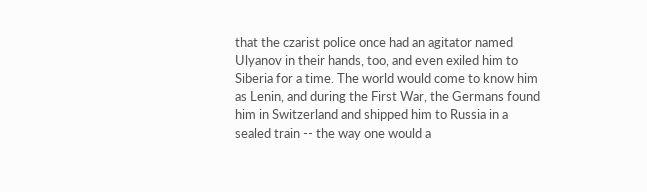that the czarist police once had an agitator named Ulyanov in their hands, too, and even exiled him to Siberia for a time. The world would come to know him as Lenin, and during the First War, the Germans found him in Switzerland and shipped him to Russia in a sealed train -- the way one would a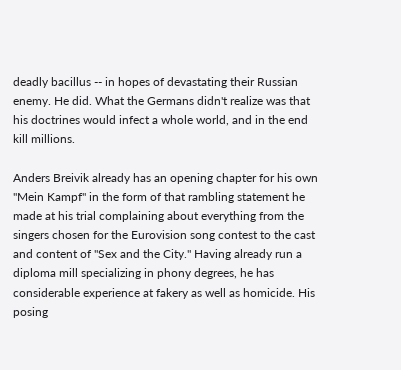deadly bacillus -- in hopes of devastating their Russian enemy. He did. What the Germans didn't realize was that his doctrines would infect a whole world, and in the end kill millions.

Anders Breivik already has an opening chapter for his own "Mein Kampf" in the form of that rambling statement he made at his trial complaining about everything from the singers chosen for the Eurovision song contest to the cast and content of "Sex and the City." Having already run a diploma mill specializing in phony degrees, he has considerable experience at fakery as well as homicide. His posing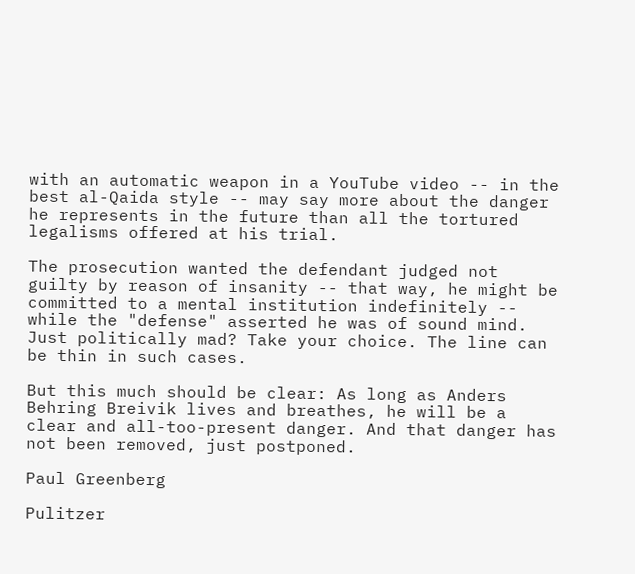with an automatic weapon in a YouTube video -- in the best al-Qaida style -- may say more about the danger he represents in the future than all the tortured legalisms offered at his trial.

The prosecution wanted the defendant judged not guilty by reason of insanity -- that way, he might be committed to a mental institution indefinitely -- while the "defense" asserted he was of sound mind. Just politically mad? Take your choice. The line can be thin in such cases.

But this much should be clear: As long as Anders Behring Breivik lives and breathes, he will be a clear and all-too-present danger. And that danger has not been removed, just postponed.

Paul Greenberg

Pulitzer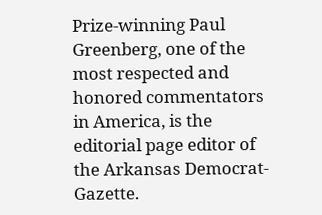Prize-winning Paul Greenberg, one of the most respected and honored commentators in America, is the editorial page editor of the Arkansas Democrat-Gazette.